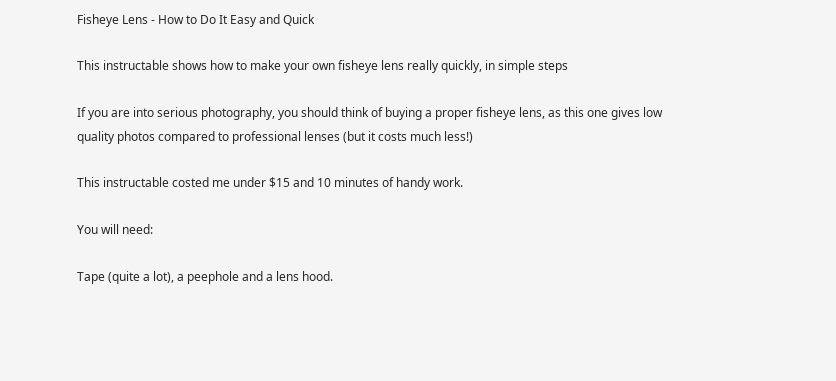Fisheye Lens - How to Do It Easy and Quick

This instructable shows how to make your own fisheye lens really quickly, in simple steps

If you are into serious photography, you should think of buying a proper fisheye lens, as this one gives low quality photos compared to professional lenses (but it costs much less!)

This instructable costed me under $15 and 10 minutes of handy work.

You will need:

Tape (quite a lot), a peephole and a lens hood.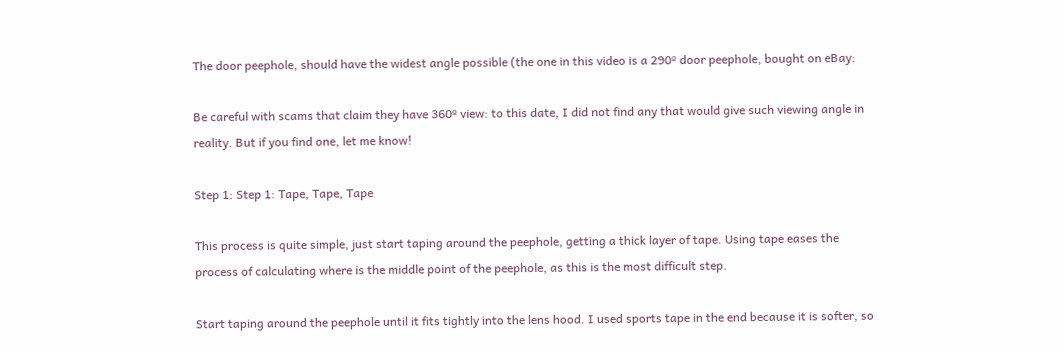The door peephole, should have the widest angle possible (the one in this video is a 290º door peephole, bought on eBay:

Be careful with scams that claim they have 360º view: to this date, I did not find any that would give such viewing angle in reality. But if you find one, let me know!

Step 1: Step 1: Tape, Tape, Tape

This process is quite simple, just start taping around the peephole, getting a thick layer of tape. Using tape eases the process of calculating where is the middle point of the peephole, as this is the most difficult step.

Start taping around the peephole until it fits tightly into the lens hood. I used sports tape in the end because it is softer, so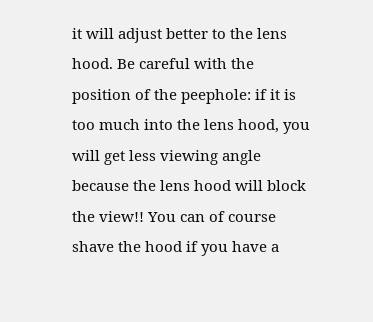it will adjust better to the lens hood. Be careful with the position of the peephole: if it is too much into the lens hood, you will get less viewing angle because the lens hood will block the view!! You can of course shave the hood if you have a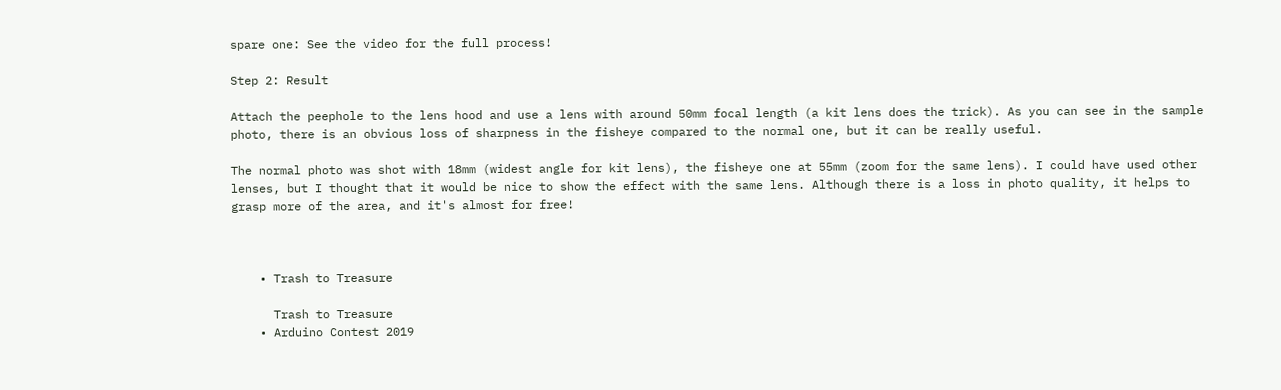spare one: See the video for the full process!

Step 2: Result

Attach the peephole to the lens hood and use a lens with around 50mm focal length (a kit lens does the trick). As you can see in the sample photo, there is an obvious loss of sharpness in the fisheye compared to the normal one, but it can be really useful.

The normal photo was shot with 18mm (widest angle for kit lens), the fisheye one at 55mm (zoom for the same lens). I could have used other lenses, but I thought that it would be nice to show the effect with the same lens. Although there is a loss in photo quality, it helps to grasp more of the area, and it's almost for free!



    • Trash to Treasure

      Trash to Treasure
    • Arduino Contest 2019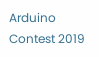Arduino Contest 2019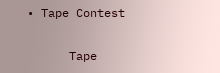• Tape Contest

      Tape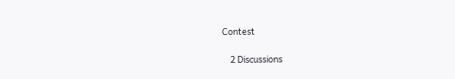Contest

    2 Discussions